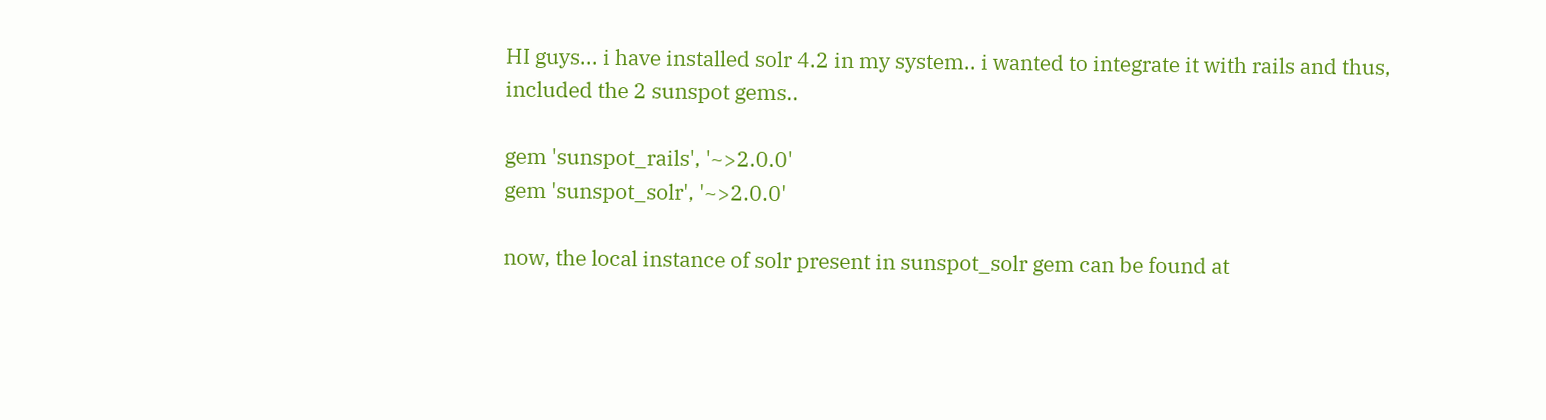HI guys... i have installed solr 4.2 in my system.. i wanted to integrate it with rails and thus, included the 2 sunspot gems..

gem 'sunspot_rails', '~>2.0.0'
gem 'sunspot_solr', '~>2.0.0'

now, the local instance of solr present in sunspot_solr gem can be found at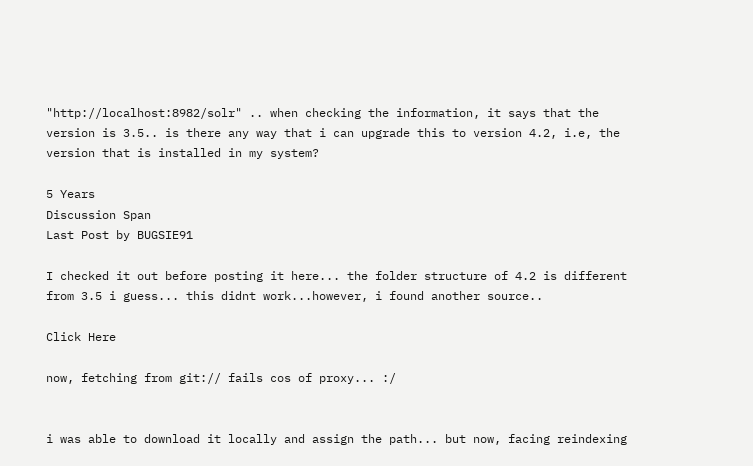"http://localhost:8982/solr" .. when checking the information, it says that the version is 3.5.. is there any way that i can upgrade this to version 4.2, i.e, the version that is installed in my system?

5 Years
Discussion Span
Last Post by BUGSIE91

I checked it out before posting it here... the folder structure of 4.2 is different from 3.5 i guess... this didnt work...however, i found another source..

Click Here

now, fetching from git:// fails cos of proxy... :/


i was able to download it locally and assign the path... but now, facing reindexing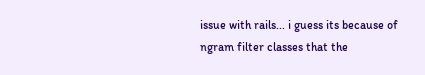issue with rails... i guess its because of ngram filter classes that the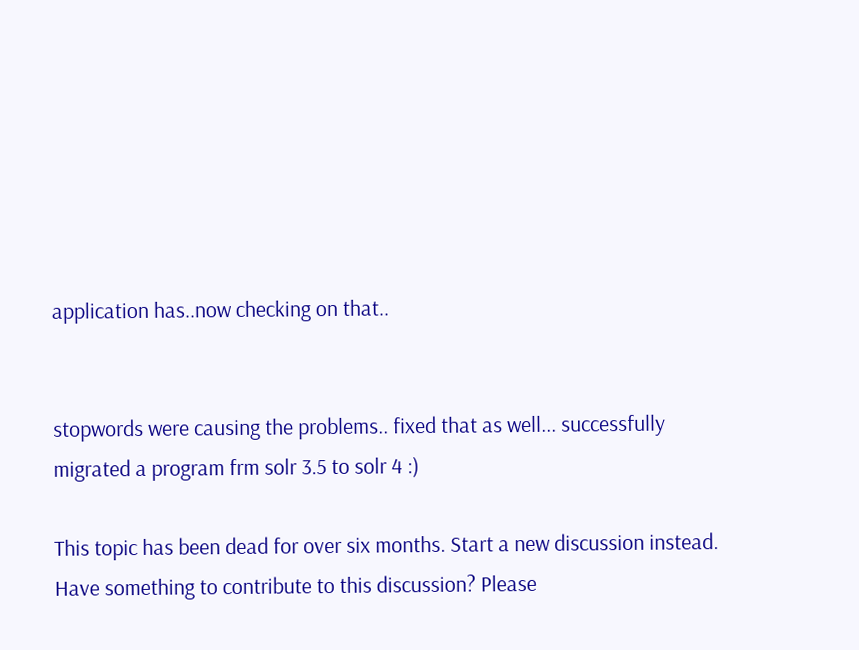application has..now checking on that..


stopwords were causing the problems.. fixed that as well... successfully migrated a program frm solr 3.5 to solr 4 :)

This topic has been dead for over six months. Start a new discussion instead.
Have something to contribute to this discussion? Please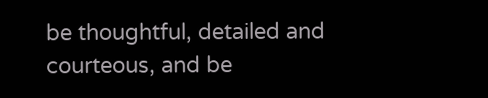be thoughtful, detailed and courteous, and be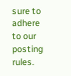sure to adhere to our posting rules.